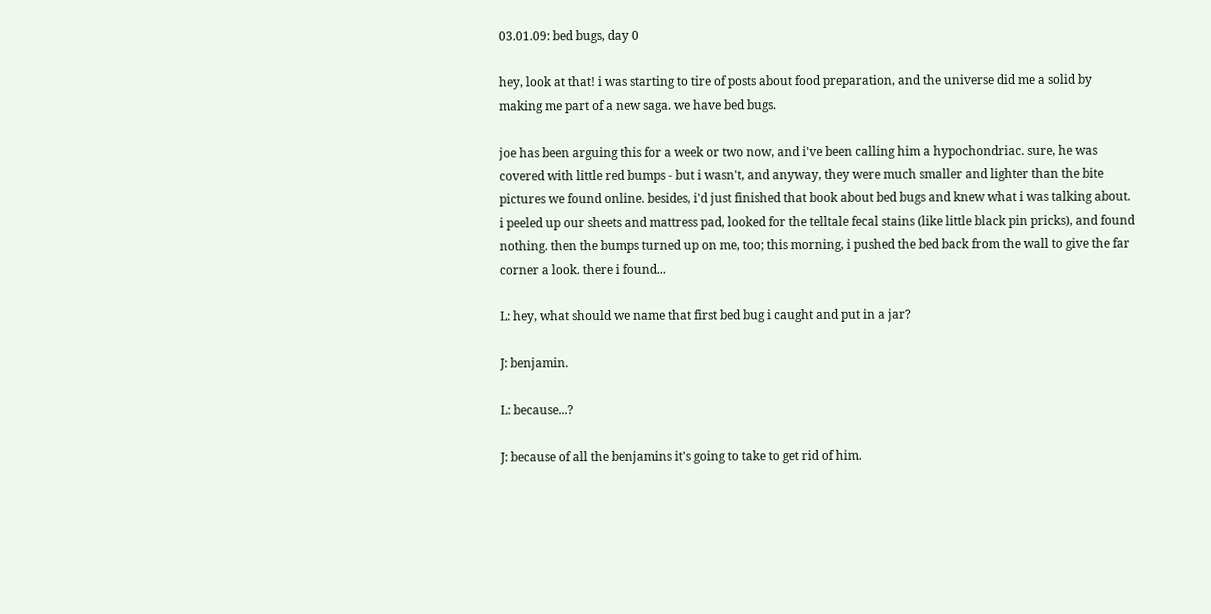03.01.09: bed bugs, day 0

hey, look at that! i was starting to tire of posts about food preparation, and the universe did me a solid by making me part of a new saga. we have bed bugs.

joe has been arguing this for a week or two now, and i've been calling him a hypochondriac. sure, he was covered with little red bumps - but i wasn't, and anyway, they were much smaller and lighter than the bite pictures we found online. besides, i'd just finished that book about bed bugs and knew what i was talking about. i peeled up our sheets and mattress pad, looked for the telltale fecal stains (like little black pin pricks), and found nothing. then the bumps turned up on me, too; this morning, i pushed the bed back from the wall to give the far corner a look. there i found...

L: hey, what should we name that first bed bug i caught and put in a jar?

J: benjamin.

L: because...?

J: because of all the benjamins it's going to take to get rid of him.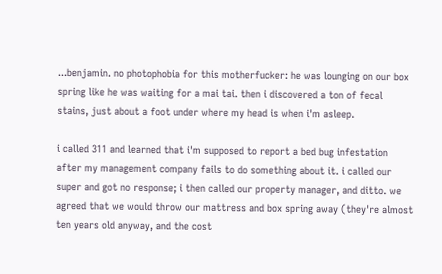...benjamin. no photophobia for this motherfucker: he was lounging on our box spring like he was waiting for a mai tai. then i discovered a ton of fecal stains, just about a foot under where my head is when i'm asleep.

i called 311 and learned that i'm supposed to report a bed bug infestation after my management company fails to do something about it. i called our super and got no response; i then called our property manager, and ditto. we agreed that we would throw our mattress and box spring away (they're almost ten years old anyway, and the cost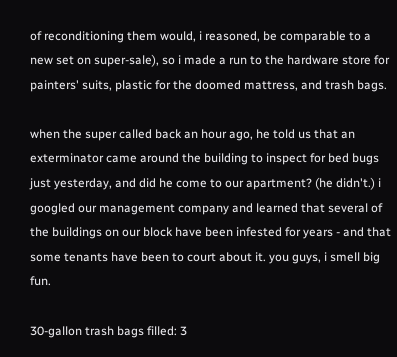of reconditioning them would, i reasoned, be comparable to a new set on super-sale), so i made a run to the hardware store for painters' suits, plastic for the doomed mattress, and trash bags.

when the super called back an hour ago, he told us that an exterminator came around the building to inspect for bed bugs just yesterday, and did he come to our apartment? (he didn't.) i googled our management company and learned that several of the buildings on our block have been infested for years - and that some tenants have been to court about it. you guys, i smell big fun.

30-gallon trash bags filled: 3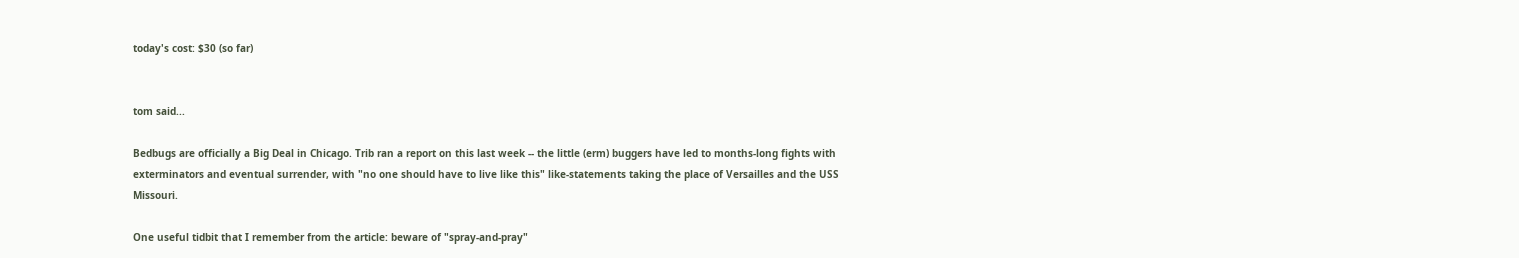today's cost: $30 (so far)


tom said...

Bedbugs are officially a Big Deal in Chicago. Trib ran a report on this last week -- the little (erm) buggers have led to months-long fights with exterminators and eventual surrender, with "no one should have to live like this" like-statements taking the place of Versailles and the USS Missouri.

One useful tidbit that I remember from the article: beware of "spray-and-pray"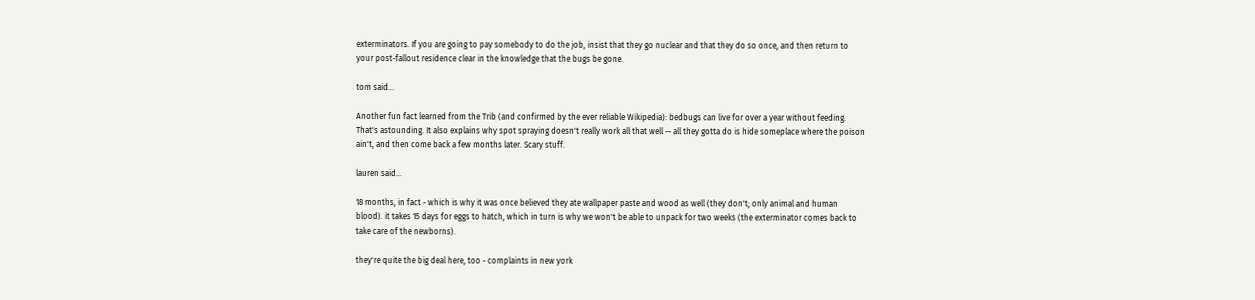exterminators. If you are going to pay somebody to do the job, insist that they go nuclear and that they do so once, and then return to your post-fallout residence clear in the knowledge that the bugs be gone.

tom said...

Another fun fact learned from the Trib (and confirmed by the ever reliable Wikipedia): bedbugs can live for over a year without feeding. That's astounding. It also explains why spot spraying doesn't really work all that well -- all they gotta do is hide someplace where the poison ain't, and then come back a few months later. Scary stuff.

lauren said...

18 months, in fact - which is why it was once believed they ate wallpaper paste and wood as well (they don't; only animal and human blood). it takes 15 days for eggs to hatch, which in turn is why we won't be able to unpack for two weeks (the exterminator comes back to take care of the newborns).

they're quite the big deal here, too - complaints in new york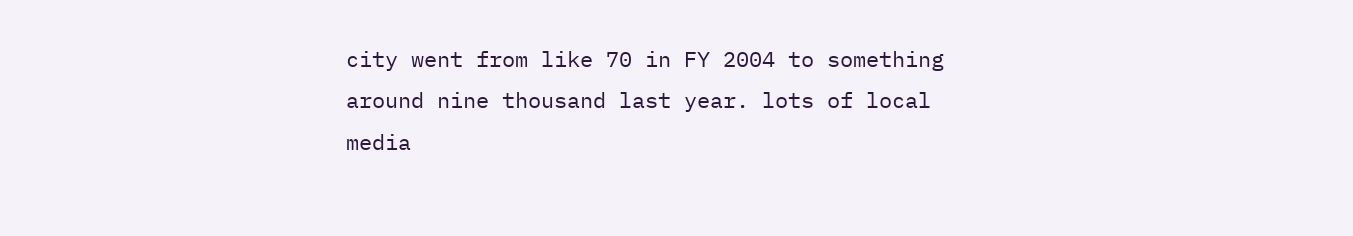city went from like 70 in FY 2004 to something around nine thousand last year. lots of local media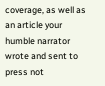coverage, as well as an article your humble narrator wrote and sent to press not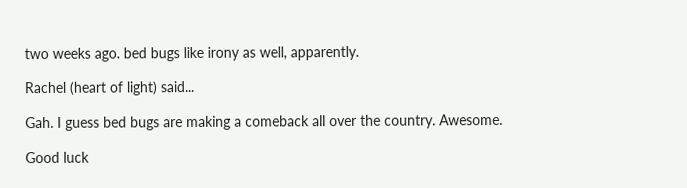two weeks ago. bed bugs like irony as well, apparently.

Rachel (heart of light) said...

Gah. I guess bed bugs are making a comeback all over the country. Awesome.

Good luck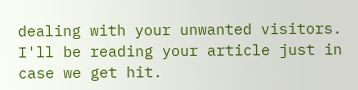dealing with your unwanted visitors. I'll be reading your article just in case we get hit.